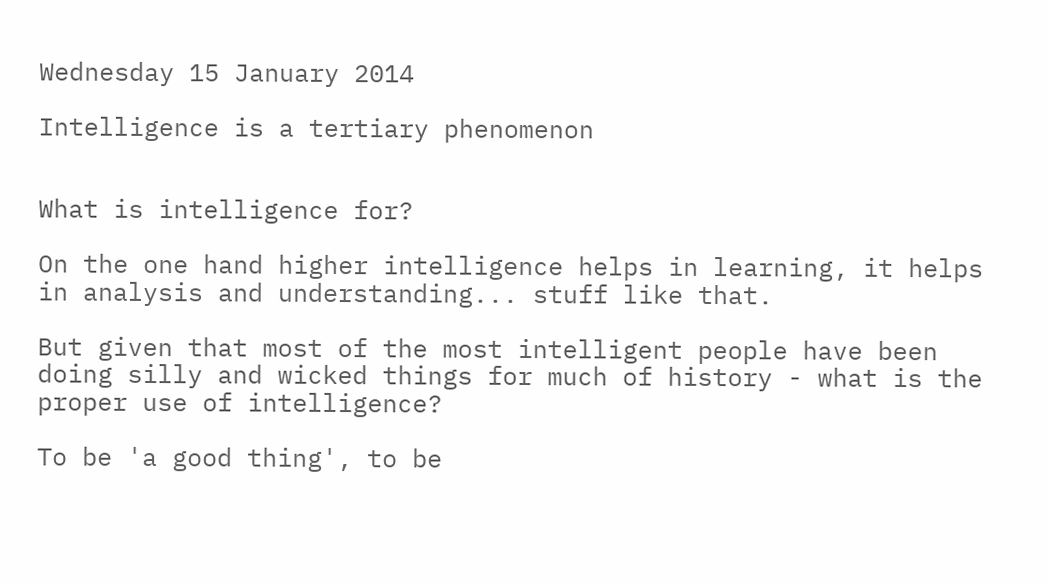Wednesday 15 January 2014

Intelligence is a tertiary phenomenon


What is intelligence for?

On the one hand higher intelligence helps in learning, it helps in analysis and understanding... stuff like that.

But given that most of the most intelligent people have been doing silly and wicked things for much of history - what is the proper use of intelligence?

To be 'a good thing', to be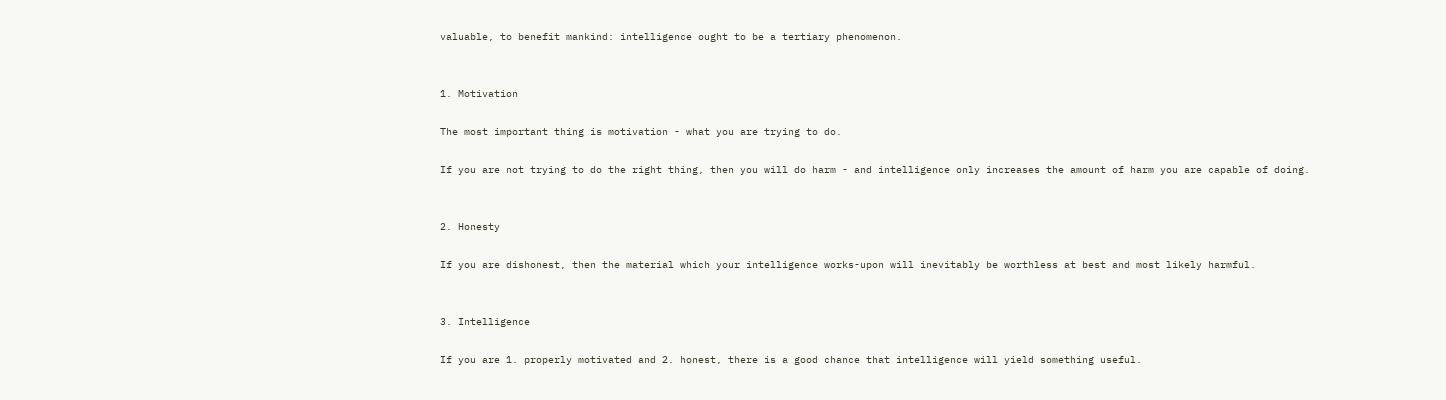valuable, to benefit mankind: intelligence ought to be a tertiary phenomenon.


1. Motivation

The most important thing is motivation - what you are trying to do.

If you are not trying to do the right thing, then you will do harm - and intelligence only increases the amount of harm you are capable of doing.


2. Honesty

If you are dishonest, then the material which your intelligence works-upon will inevitably be worthless at best and most likely harmful.


3. Intelligence

If you are 1. properly motivated and 2. honest, there is a good chance that intelligence will yield something useful.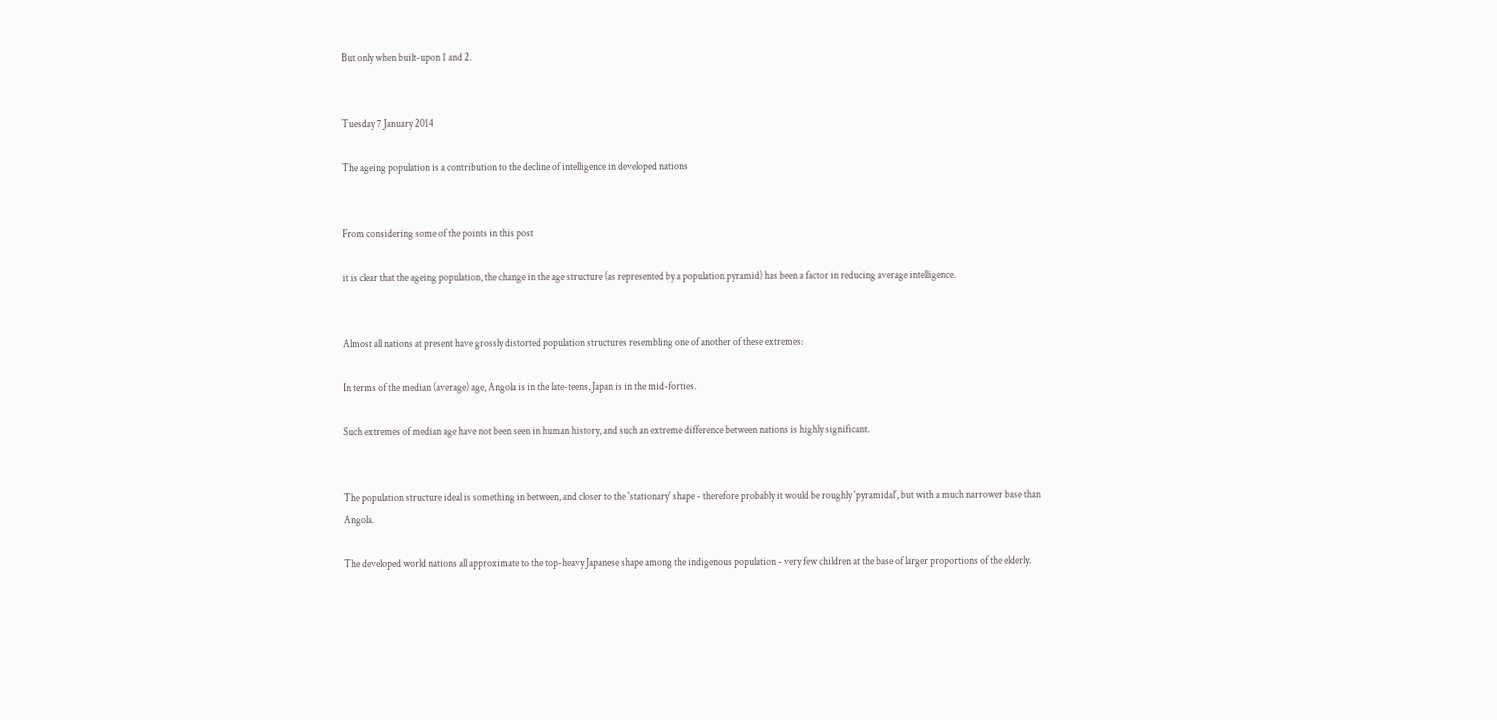But only when built-upon 1 and 2.


Tuesday 7 January 2014

The ageing population is a contribution to the decline of intelligence in developed nations


From considering some of the points in this post

it is clear that the ageing population, the change in the age structure (as represented by a population pyramid) has been a factor in reducing average intelligence.


Almost all nations at present have grossly distorted population structures resembling one of another of these extremes:

In terms of the median (average) age, Angola is in the late-teens, Japan is in the mid-forties.

Such extremes of median age have not been seen in human history, and such an extreme difference between nations is highly significant.


The population structure ideal is something in between, and closer to the 'stationary' shape - therefore probably it would be roughly 'pyramidal', but with a much narrower base than Angola.

The developed world nations all approximate to the top-heavy Japanese shape among the indigenous population - very few children at the base of larger proportions of the elderly.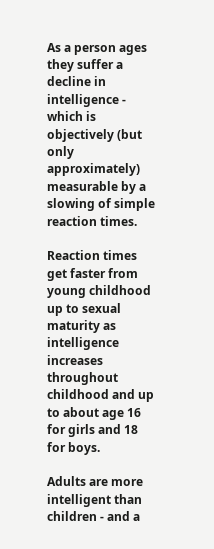As a person ages they suffer a decline in intelligence - which is objectively (but only approximately) measurable by a slowing of simple reaction times.

Reaction times get faster from young childhood up to sexual maturity as intelligence increases throughout childhood and up to about age 16 for girls and 18 for boys.

Adults are more intelligent than children - and a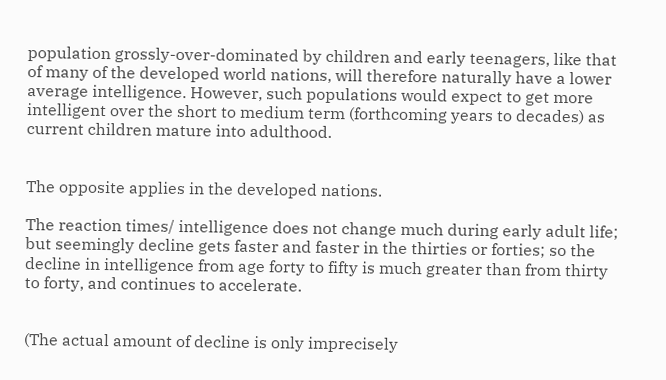population grossly-over-dominated by children and early teenagers, like that of many of the developed world nations, will therefore naturally have a lower average intelligence. However, such populations would expect to get more intelligent over the short to medium term (forthcoming years to decades) as current children mature into adulthood.


The opposite applies in the developed nations.

The reaction times/ intelligence does not change much during early adult life; but seemingly decline gets faster and faster in the thirties or forties; so the decline in intelligence from age forty to fifty is much greater than from thirty to forty, and continues to accelerate.


(The actual amount of decline is only imprecisely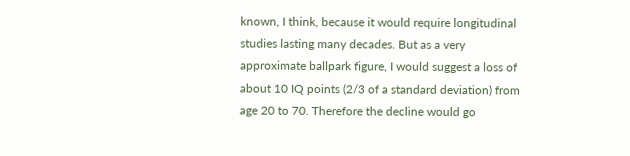known, I think, because it would require longitudinal studies lasting many decades. But as a very approximate ballpark figure, I would suggest a loss of about 10 IQ points (2/3 of a standard deviation) from age 20 to 70. Therefore the decline would go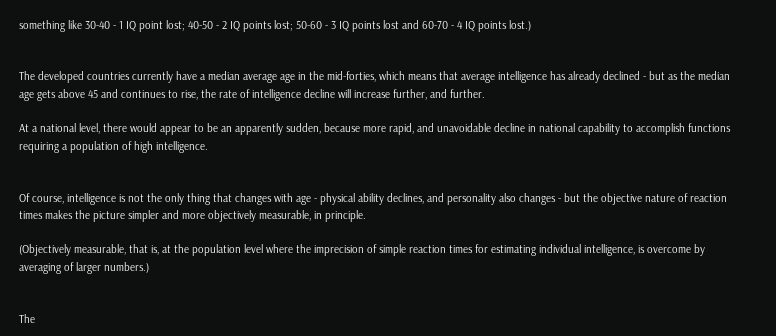something like 30-40 - 1 IQ point lost; 40-50 - 2 IQ points lost; 50-60 - 3 IQ points lost and 60-70 - 4 IQ points lost.)


The developed countries currently have a median average age in the mid-forties, which means that average intelligence has already declined - but as the median age gets above 45 and continues to rise, the rate of intelligence decline will increase further, and further.

At a national level, there would appear to be an apparently sudden, because more rapid, and unavoidable decline in national capability to accomplish functions requiring a population of high intelligence.


Of course, intelligence is not the only thing that changes with age - physical ability declines, and personality also changes - but the objective nature of reaction times makes the picture simpler and more objectively measurable, in principle.

(Objectively measurable, that is, at the population level where the imprecision of simple reaction times for estimating individual intelligence, is overcome by averaging of larger numbers.)


The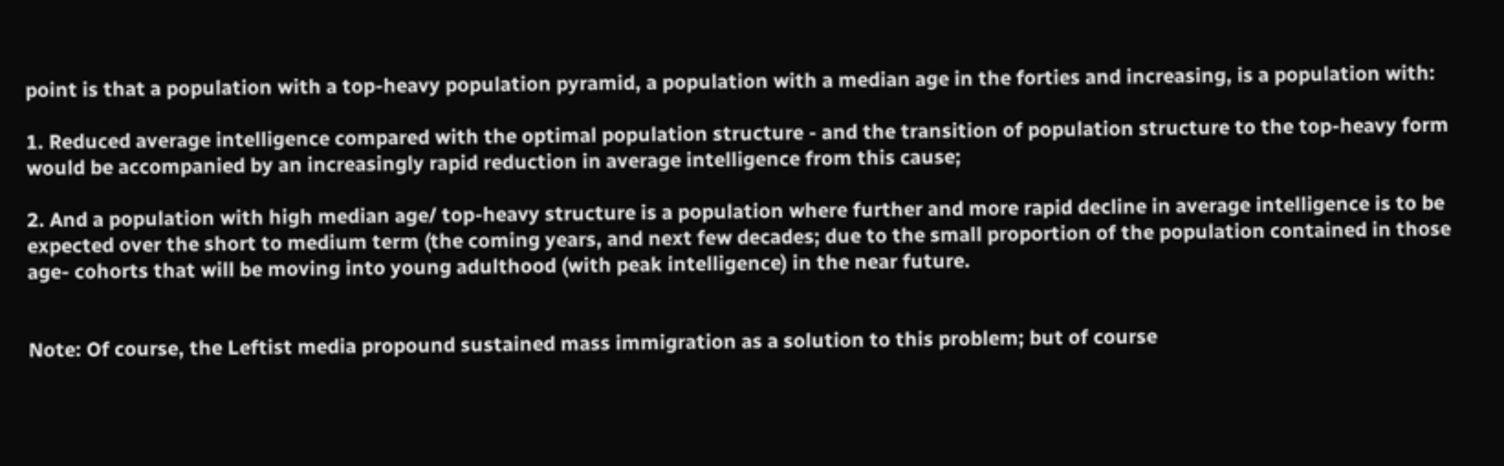point is that a population with a top-heavy population pyramid, a population with a median age in the forties and increasing, is a population with:

1. Reduced average intelligence compared with the optimal population structure - and the transition of population structure to the top-heavy form would be accompanied by an increasingly rapid reduction in average intelligence from this cause;

2. And a population with high median age/ top-heavy structure is a population where further and more rapid decline in average intelligence is to be expected over the short to medium term (the coming years, and next few decades; due to the small proportion of the population contained in those age- cohorts that will be moving into young adulthood (with peak intelligence) in the near future.


Note: Of course, the Leftist media propound sustained mass immigration as a solution to this problem; but of course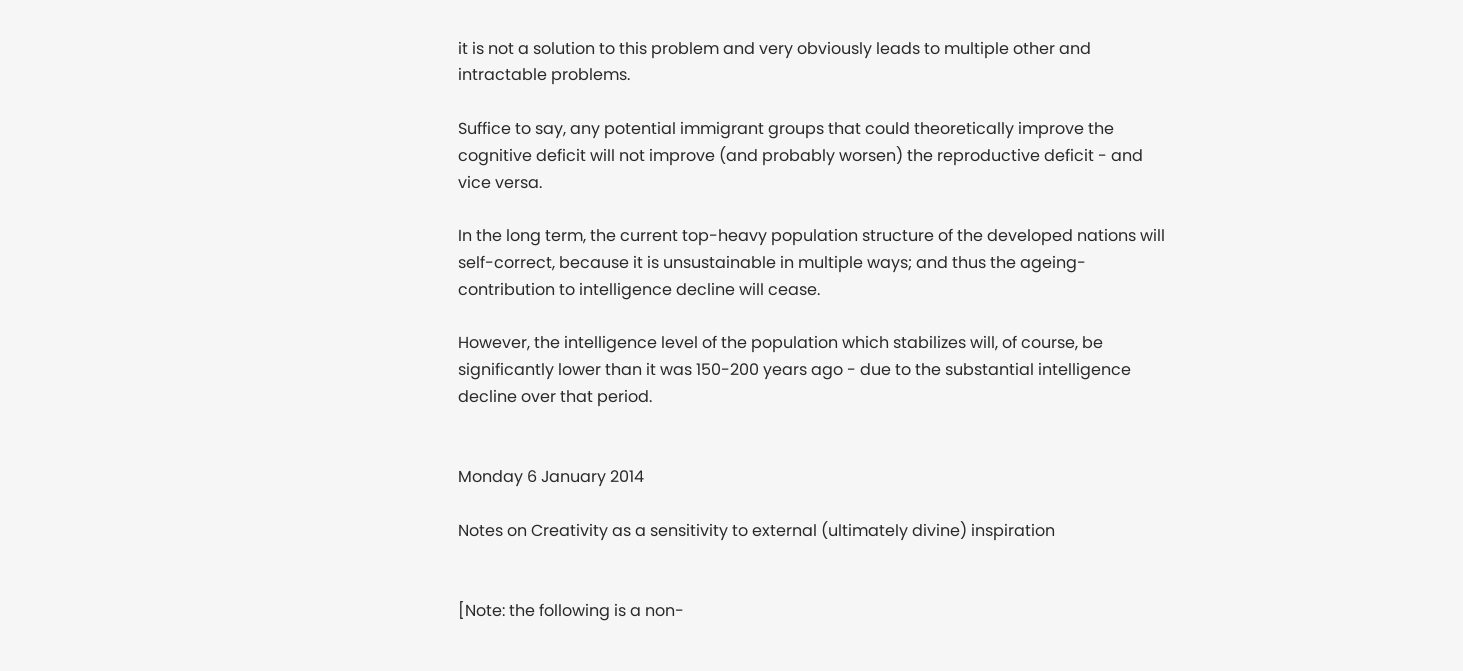it is not a solution to this problem and very obviously leads to multiple other and intractable problems.

Suffice to say, any potential immigrant groups that could theoretically improve the cognitive deficit will not improve (and probably worsen) the reproductive deficit - and vice versa.

In the long term, the current top-heavy population structure of the developed nations will self-correct, because it is unsustainable in multiple ways; and thus the ageing-contribution to intelligence decline will cease.

However, the intelligence level of the population which stabilizes will, of course, be significantly lower than it was 150-200 years ago - due to the substantial intelligence decline over that period.


Monday 6 January 2014

Notes on Creativity as a sensitivity to external (ultimately divine) inspiration


[Note: the following is a non-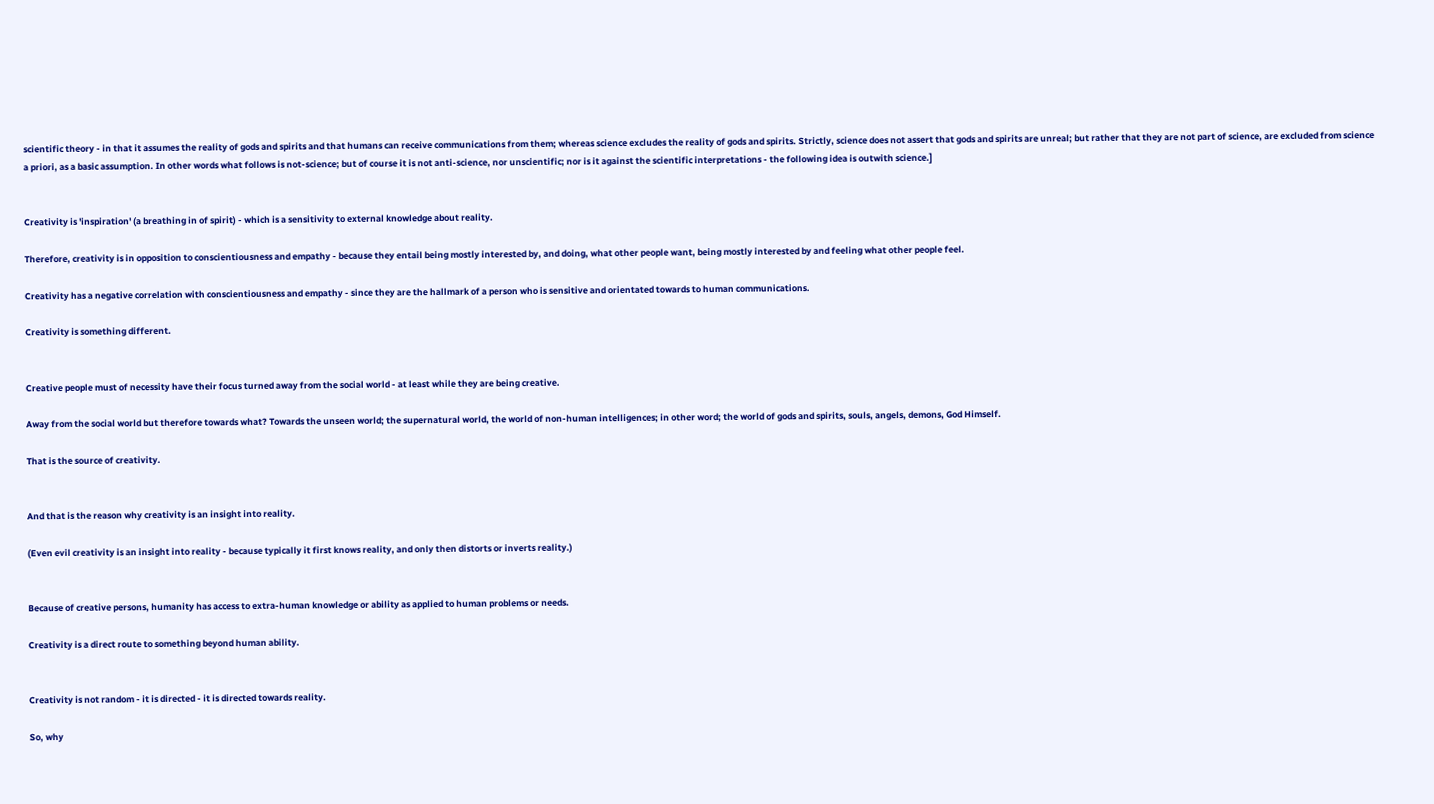scientific theory - in that it assumes the reality of gods and spirits and that humans can receive communications from them; whereas science excludes the reality of gods and spirits. Strictly, science does not assert that gods and spirits are unreal; but rather that they are not part of science, are excluded from science a priori, as a basic assumption. In other words what follows is not-science; but of course it is not anti-science, nor unscientific; nor is it against the scientific interpretations - the following idea is outwith science.]


Creativity is 'inspiration' (a breathing in of spirit) - which is a sensitivity to external knowledge about reality.

Therefore, creativity is in opposition to conscientiousness and empathy - because they entail being mostly interested by, and doing, what other people want, being mostly interested by and feeling what other people feel.

Creativity has a negative correlation with conscientiousness and empathy - since they are the hallmark of a person who is sensitive and orientated towards to human communications.

Creativity is something different.


Creative people must of necessity have their focus turned away from the social world - at least while they are being creative.

Away from the social world but therefore towards what? Towards the unseen world; the supernatural world, the world of non-human intelligences; in other word; the world of gods and spirits, souls, angels, demons, God Himself.

That is the source of creativity.


And that is the reason why creativity is an insight into reality.

(Even evil creativity is an insight into reality - because typically it first knows reality, and only then distorts or inverts reality.)


Because of creative persons, humanity has access to extra-human knowledge or ability as applied to human problems or needs.

Creativity is a direct route to something beyond human ability.


Creativity is not random - it is directed - it is directed towards reality.

So, why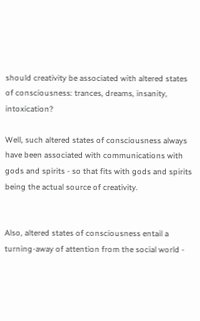should creativity be associated with altered states of consciousness: trances, dreams, insanity, intoxication?

Well, such altered states of consciousness always have been associated with communications with gods and spirits - so that fits with gods and spirits being the actual source of creativity.


Also, altered states of consciousness entail a turning-away of attention from the social world -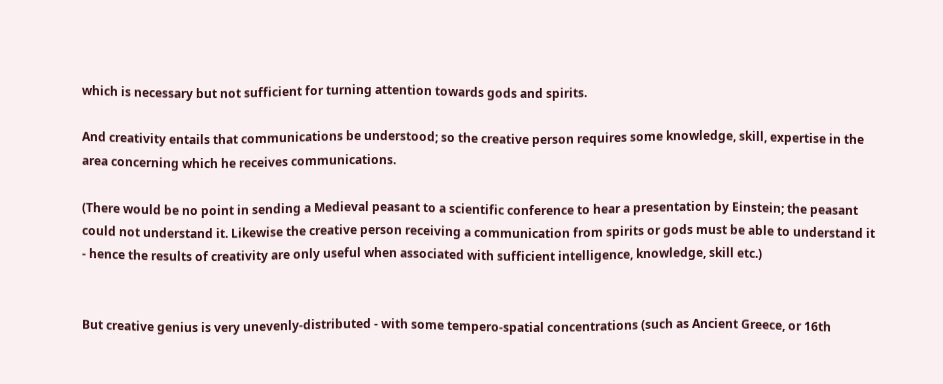which is necessary but not sufficient for turning attention towards gods and spirits.

And creativity entails that communications be understood; so the creative person requires some knowledge, skill, expertise in the area concerning which he receives communications.

(There would be no point in sending a Medieval peasant to a scientific conference to hear a presentation by Einstein; the peasant could not understand it. Likewise the creative person receiving a communication from spirits or gods must be able to understand it - hence the results of creativity are only useful when associated with sufficient intelligence, knowledge, skill etc.)


But creative genius is very unevenly-distributed - with some tempero-spatial concentrations (such as Ancient Greece, or 16th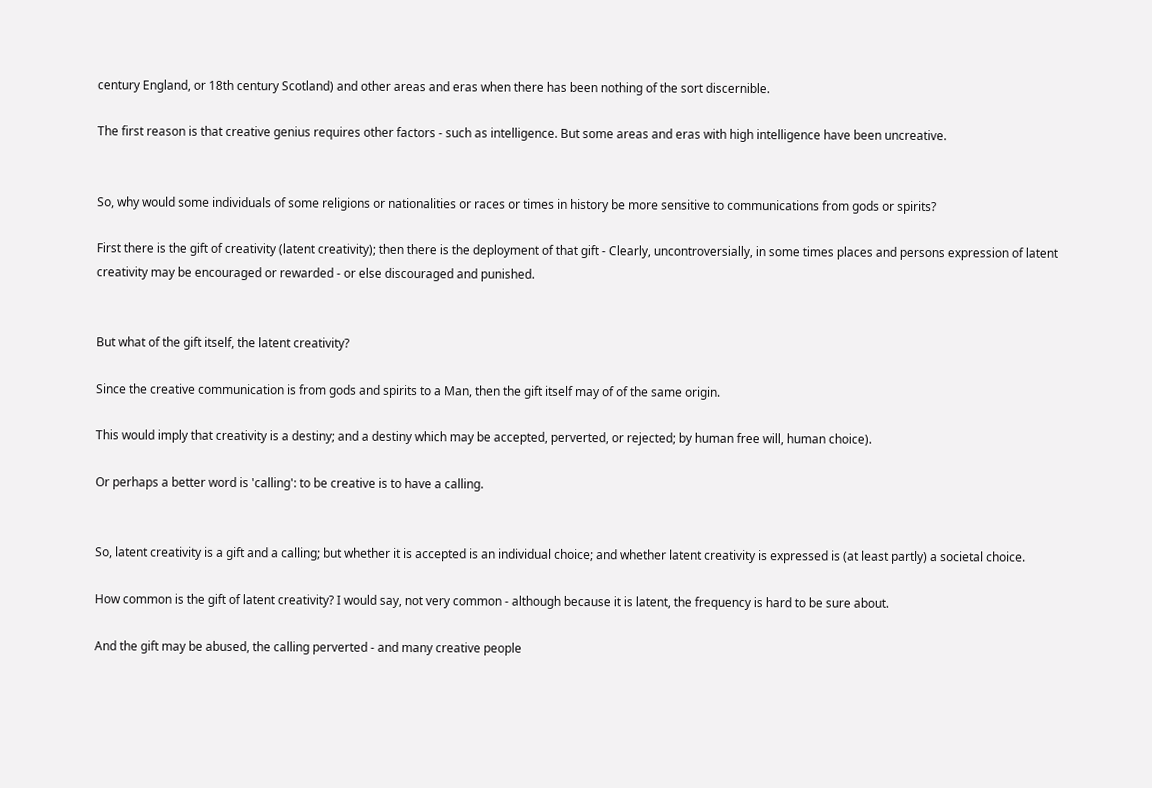century England, or 18th century Scotland) and other areas and eras when there has been nothing of the sort discernible.

The first reason is that creative genius requires other factors - such as intelligence. But some areas and eras with high intelligence have been uncreative.


So, why would some individuals of some religions or nationalities or races or times in history be more sensitive to communications from gods or spirits?

First there is the gift of creativity (latent creativity); then there is the deployment of that gift - Clearly, uncontroversially, in some times places and persons expression of latent creativity may be encouraged or rewarded - or else discouraged and punished.


But what of the gift itself, the latent creativity?

Since the creative communication is from gods and spirits to a Man, then the gift itself may of of the same origin.

This would imply that creativity is a destiny; and a destiny which may be accepted, perverted, or rejected; by human free will, human choice).

Or perhaps a better word is 'calling': to be creative is to have a calling.


So, latent creativity is a gift and a calling; but whether it is accepted is an individual choice; and whether latent creativity is expressed is (at least partly) a societal choice.

How common is the gift of latent creativity? I would say, not very common - although because it is latent, the frequency is hard to be sure about.

And the gift may be abused, the calling perverted - and many creative people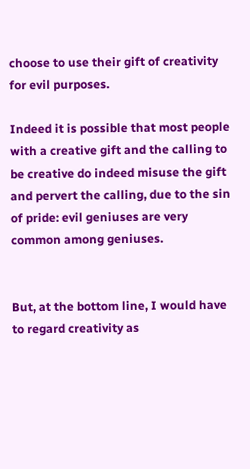choose to use their gift of creativity for evil purposes.

Indeed it is possible that most people with a creative gift and the calling to be creative do indeed misuse the gift and pervert the calling, due to the sin of pride: evil geniuses are very common among geniuses.


But, at the bottom line, I would have to regard creativity as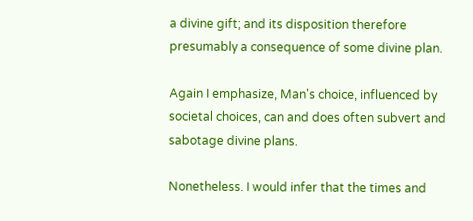a divine gift; and its disposition therefore presumably a consequence of some divine plan.

Again I emphasize, Man's choice, influenced by societal choices, can and does often subvert and sabotage divine plans.

Nonetheless. I would infer that the times and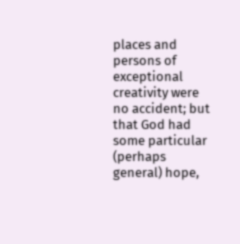places and persons of exceptional creativity were no accident; but that God had some particular (perhaps general) hope,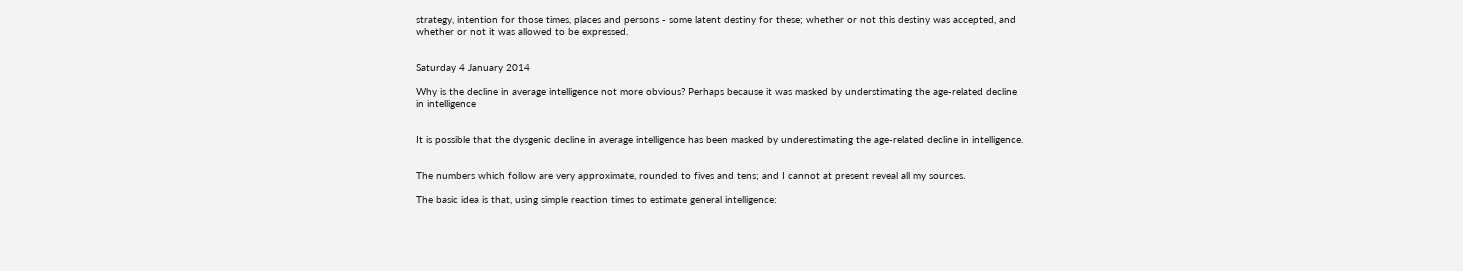strategy, intention for those times, places and persons - some latent destiny for these; whether or not this destiny was accepted, and whether or not it was allowed to be expressed.


Saturday 4 January 2014

Why is the decline in average intelligence not more obvious? Perhaps because it was masked by understimating the age-related decline in intelligence


It is possible that the dysgenic decline in average intelligence has been masked by underestimating the age-related decline in intelligence.


The numbers which follow are very approximate, rounded to fives and tens; and I cannot at present reveal all my sources.

The basic idea is that, using simple reaction times to estimate general intelligence: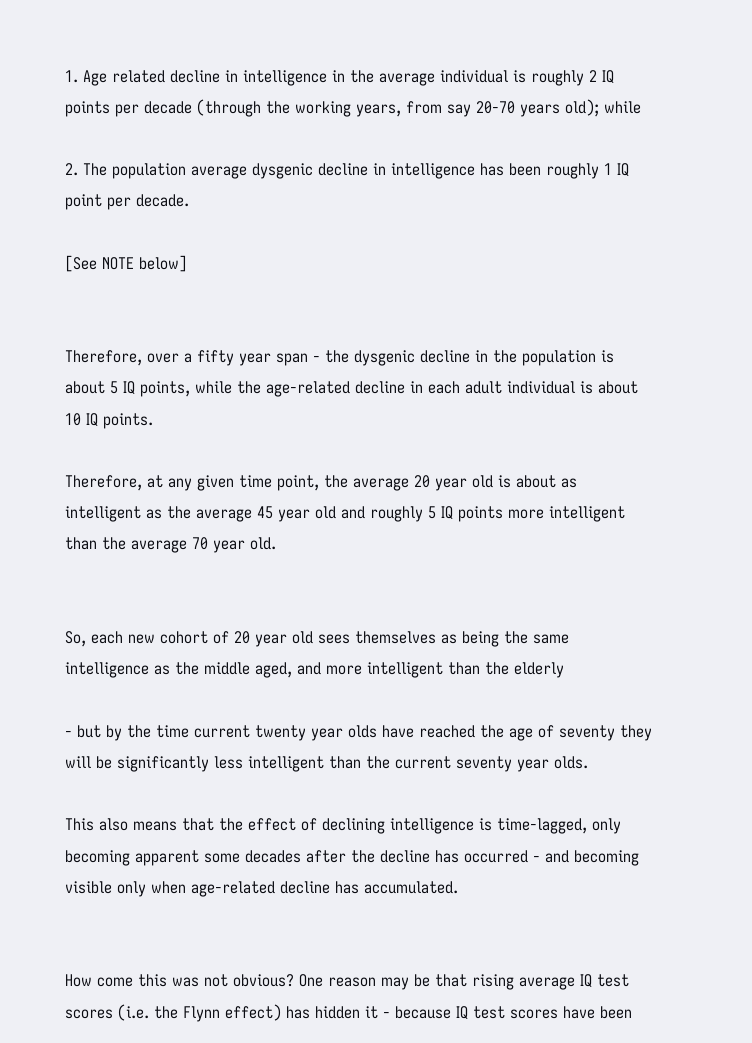1. Age related decline in intelligence in the average individual is roughly 2 IQ points per decade (through the working years, from say 20-70 years old); while

2. The population average dysgenic decline in intelligence has been roughly 1 IQ point per decade.

[See NOTE below]


Therefore, over a fifty year span - the dysgenic decline in the population is about 5 IQ points, while the age-related decline in each adult individual is about 10 IQ points.

Therefore, at any given time point, the average 20 year old is about as intelligent as the average 45 year old and roughly 5 IQ points more intelligent than the average 70 year old.


So, each new cohort of 20 year old sees themselves as being the same intelligence as the middle aged, and more intelligent than the elderly

- but by the time current twenty year olds have reached the age of seventy they will be significantly less intelligent than the current seventy year olds.

This also means that the effect of declining intelligence is time-lagged, only becoming apparent some decades after the decline has occurred - and becoming visible only when age-related decline has accumulated.


How come this was not obvious? One reason may be that rising average IQ test scores (i.e. the Flynn effect) has hidden it - because IQ test scores have been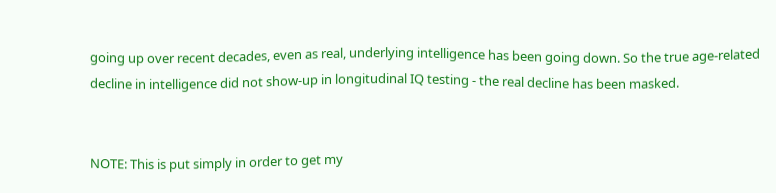going up over recent decades, even as real, underlying intelligence has been going down. So the true age-related decline in intelligence did not show-up in longitudinal IQ testing - the real decline has been masked.


NOTE: This is put simply in order to get my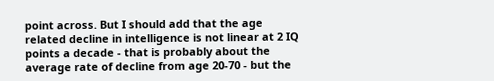point across. But I should add that the age related decline in intelligence is not linear at 2 IQ points a decade - that is probably about the average rate of decline from age 20-70 - but the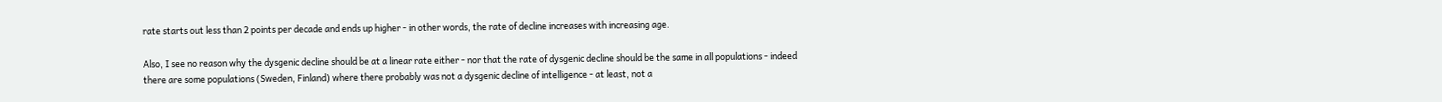rate starts out less than 2 points per decade and ends up higher - in other words, the rate of decline increases with increasing age.

Also, I see no reason why the dysgenic decline should be at a linear rate either - nor that the rate of dysgenic decline should be the same in all populations - indeed there are some populations (Sweden, Finland) where there probably was not a dysgenic decline of intelligence - at least, not a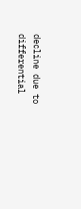decline due to differential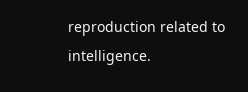reproduction related to intelligence.